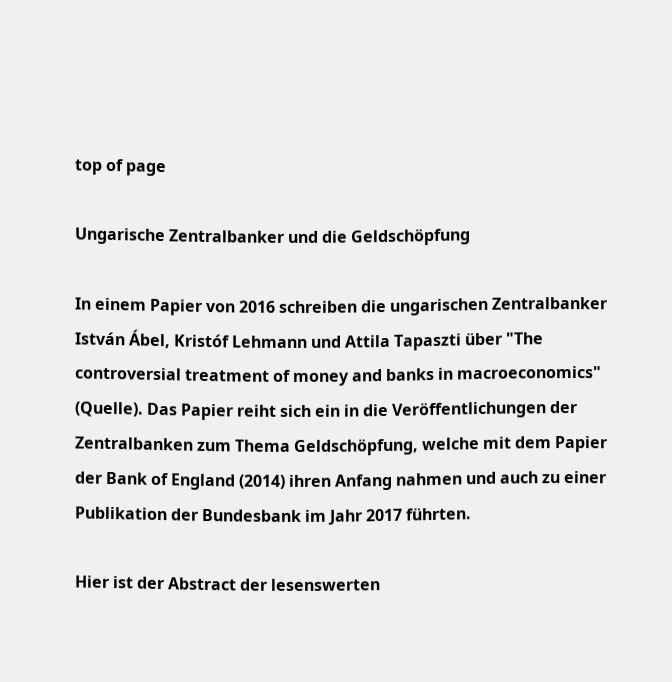top of page

Ungarische Zentralbanker und die Geldschöpfung

In einem Papier von 2016 schreiben die ungarischen Zentralbanker István Ábel, Kristóf Lehmann und Attila Tapaszti über "The controversial treatment of money and banks in macroeconomics" (Quelle). Das Papier reiht sich ein in die Veröffentlichungen der Zentralbanken zum Thema Geldschöpfung, welche mit dem Papier der Bank of England (2014) ihren Anfang nahmen und auch zu einer Publikation der Bundesbank im Jahr 2017 führten.

Hier ist der Abstract der lesenswerten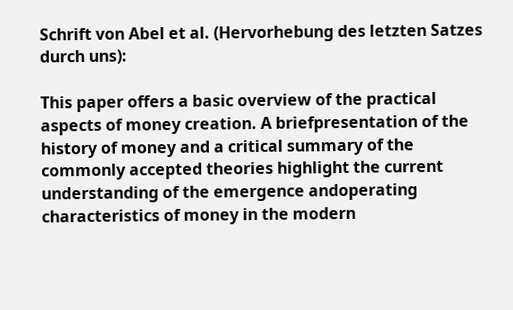Schrift von Abel et al. (Hervorhebung des letzten Satzes durch uns):

This paper offers a basic overview of the practical aspects of money creation. A briefpresentation of the history of money and a critical summary of the commonly accepted theories highlight the current understanding of the emergence andoperating characteristics of money in the modern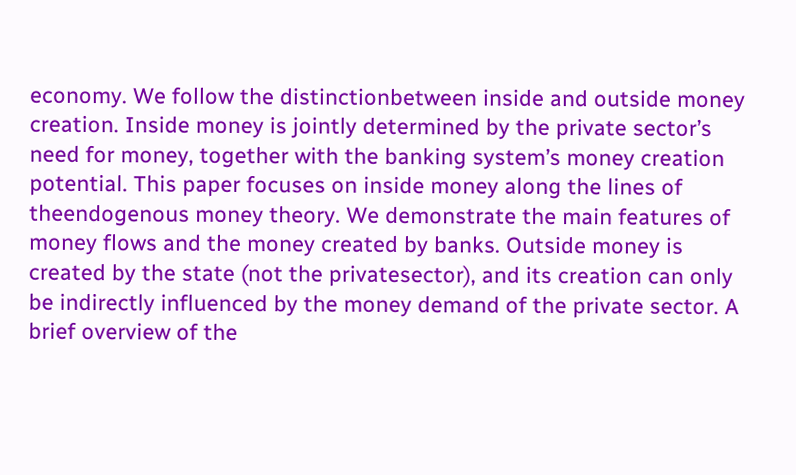economy. We follow the distinctionbetween inside and outside money creation. Inside money is jointly determined by the private sector’s need for money, together with the banking system’s money creation potential. This paper focuses on inside money along the lines of theendogenous money theory. We demonstrate the main features of money flows and the money created by banks. Outside money is created by the state (not the privatesector), and its creation can only be indirectly influenced by the money demand of the private sector. A brief overview of the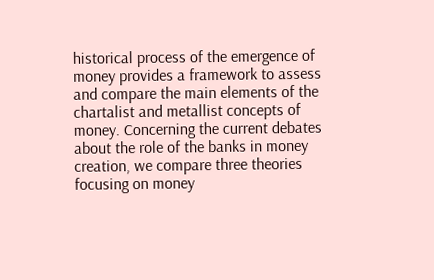historical process of the emergence of money provides a framework to assess and compare the main elements of the chartalist and metallist concepts of money. Concerning the current debates about the role of the banks in money creation, we compare three theories focusing on money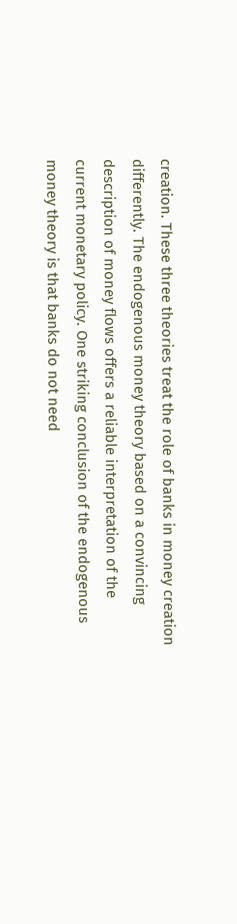creation. These three theories treat the role of banks in money creation differently. The endogenous money theory based on a convincing description of money flows offers a reliable interpretation of the current monetary policy. One striking conclusion of the endogenous money theory is that banks do not need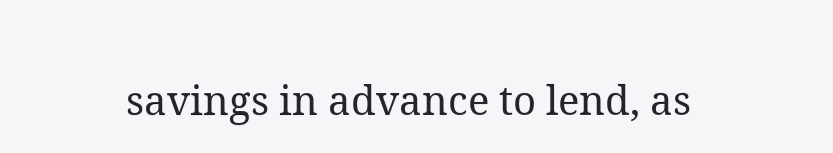savings in advance to lend, as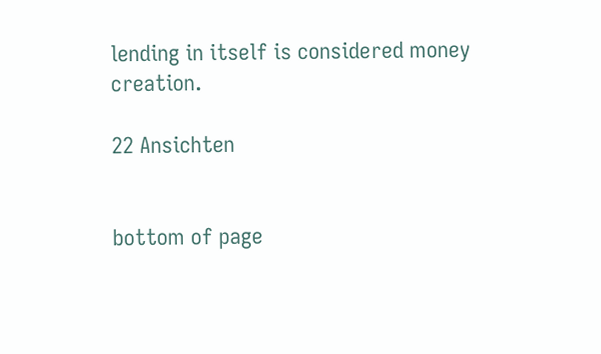lending in itself is considered money creation.

22 Ansichten


bottom of page